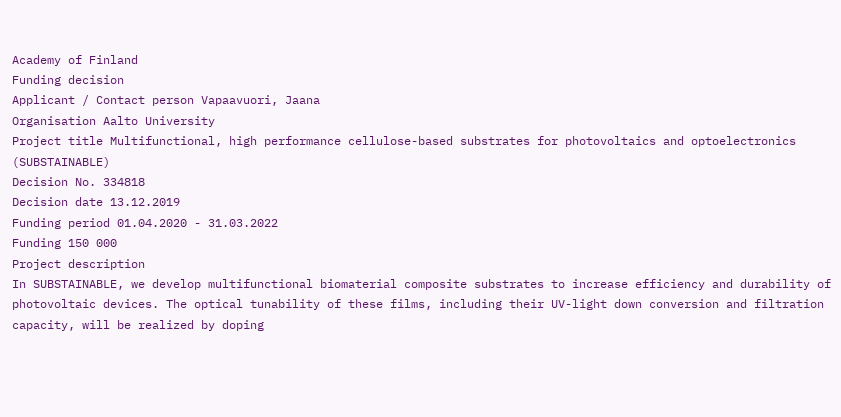Academy of Finland
Funding decision
Applicant / Contact person Vapaavuori, Jaana
Organisation Aalto University
Project title Multifunctional, high performance cellulose-based substrates for photovoltaics and optoelectronics (SUBSTAINABLE)
Decision No. 334818
Decision date 13.12.2019
Funding period 01.04.2020 - 31.03.2022
Funding 150 000
Project description
In SUBSTAINABLE, we develop multifunctional biomaterial composite substrates to increase efficiency and durability of photovoltaic devices. The optical tunability of these films, including their UV-light down conversion and filtration capacity, will be realized by doping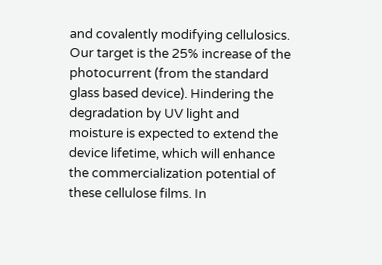and covalently modifying cellulosics. Our target is the 25% increase of the photocurrent (from the standard glass based device). Hindering the degradation by UV light and moisture is expected to extend the device lifetime, which will enhance the commercialization potential of these cellulose films. In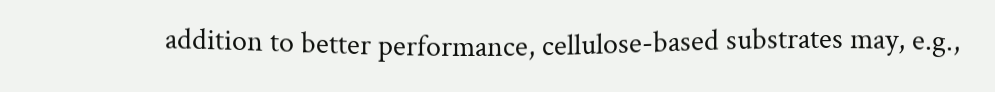addition to better performance, cellulose-based substrates may, e.g.,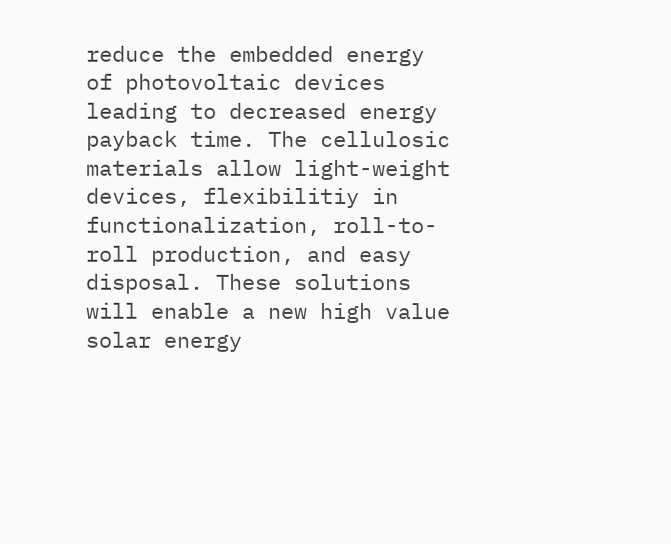reduce the embedded energy of photovoltaic devices leading to decreased energy payback time. The cellulosic materials allow light-weight devices, flexibilitiy in functionalization, roll-to-roll production, and easy disposal. These solutions will enable a new high value solar energy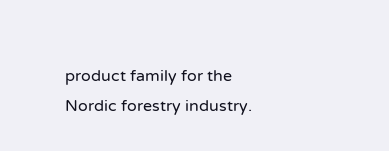product family for the Nordic forestry industry.